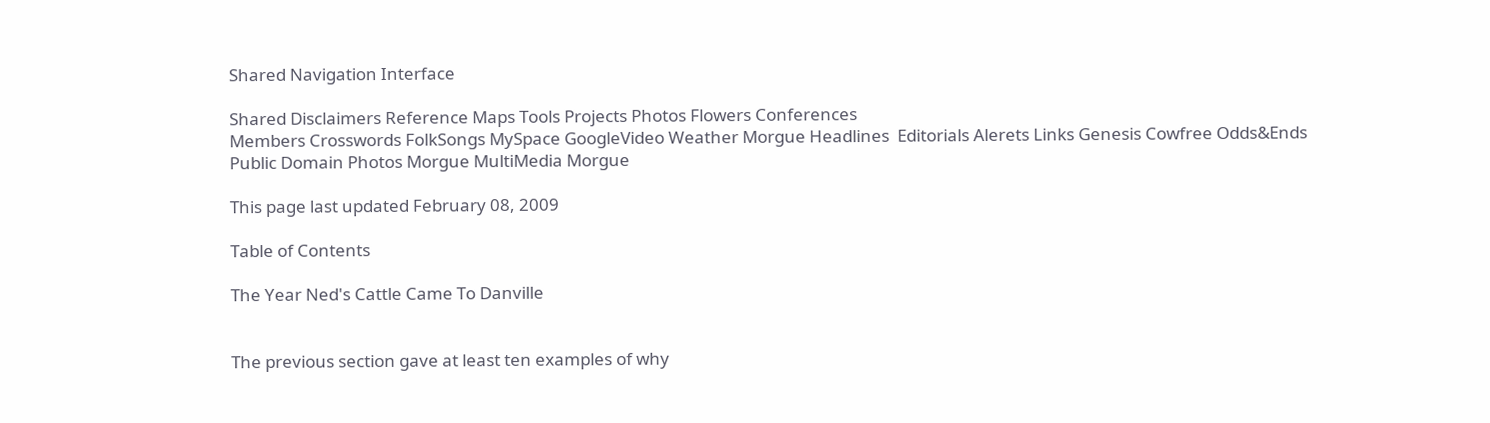Shared Navigation Interface

Shared Disclaimers Reference Maps Tools Projects Photos Flowers Conferences
Members Crosswords FolkSongs MySpace GoogleVideo Weather Morgue Headlines  Editorials Alerets Links Genesis Cowfree Odds&Ends
Public Domain Photos Morgue MultiMedia Morgue

This page last updated February 08, 2009

Table of Contents

The Year Ned's Cattle Came To Danville


The previous section gave at least ten examples of why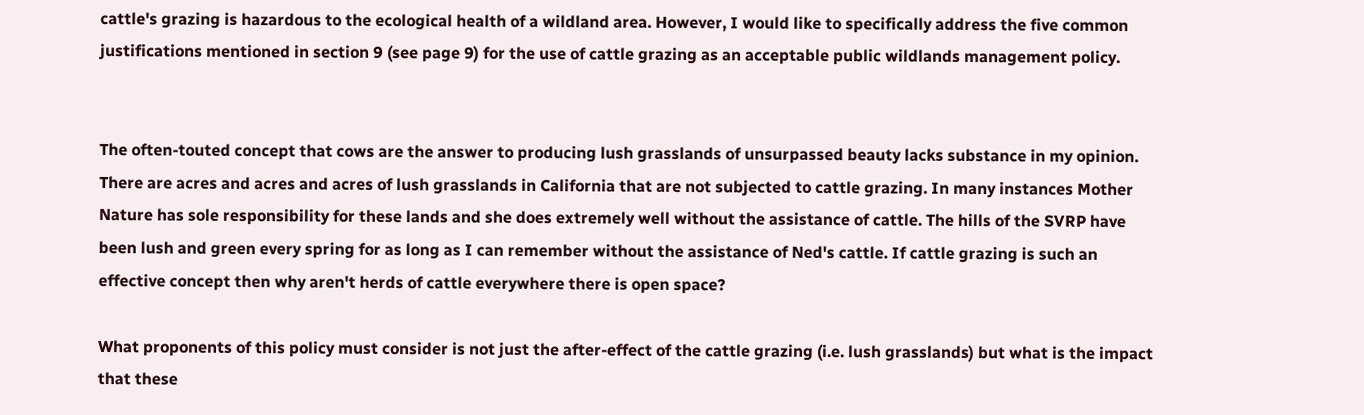cattle's grazing is hazardous to the ecological health of a wildland area. However, I would like to specifically address the five common justifications mentioned in section 9 (see page 9) for the use of cattle grazing as an acceptable public wildlands management policy.


The often-touted concept that cows are the answer to producing lush grasslands of unsurpassed beauty lacks substance in my opinion. There are acres and acres and acres of lush grasslands in California that are not subjected to cattle grazing. In many instances Mother Nature has sole responsibility for these lands and she does extremely well without the assistance of cattle. The hills of the SVRP have been lush and green every spring for as long as I can remember without the assistance of Ned's cattle. If cattle grazing is such an effective concept then why aren't herds of cattle everywhere there is open space?

What proponents of this policy must consider is not just the after-effect of the cattle grazing (i.e. lush grasslands) but what is the impact that these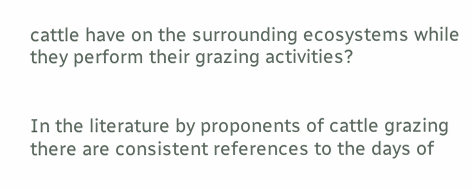cattle have on the surrounding ecosystems while they perform their grazing activities?


In the literature by proponents of cattle grazing there are consistent references to the days of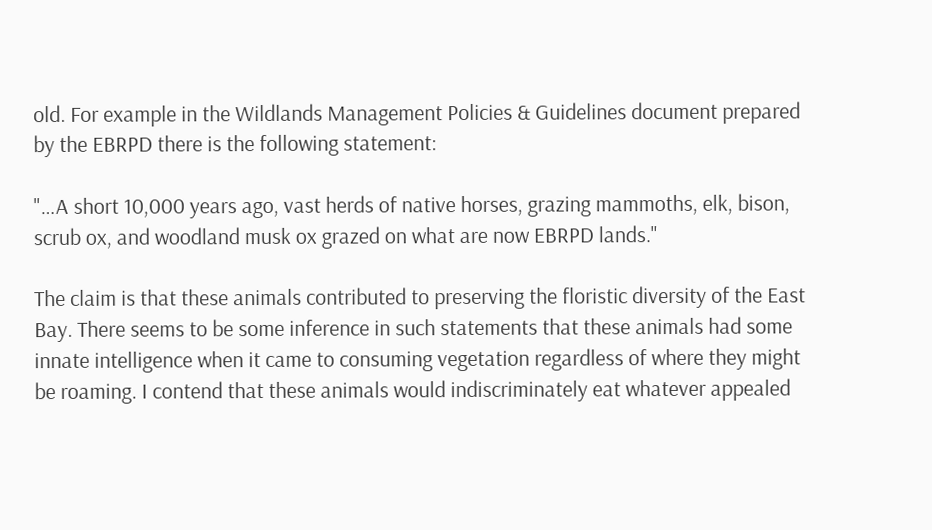old. For example in the Wildlands Management Policies & Guidelines document prepared by the EBRPD there is the following statement:

"…A short 10,000 years ago, vast herds of native horses, grazing mammoths, elk, bison, scrub ox, and woodland musk ox grazed on what are now EBRPD lands."

The claim is that these animals contributed to preserving the floristic diversity of the East Bay. There seems to be some inference in such statements that these animals had some innate intelligence when it came to consuming vegetation regardless of where they might be roaming. I contend that these animals would indiscriminately eat whatever appealed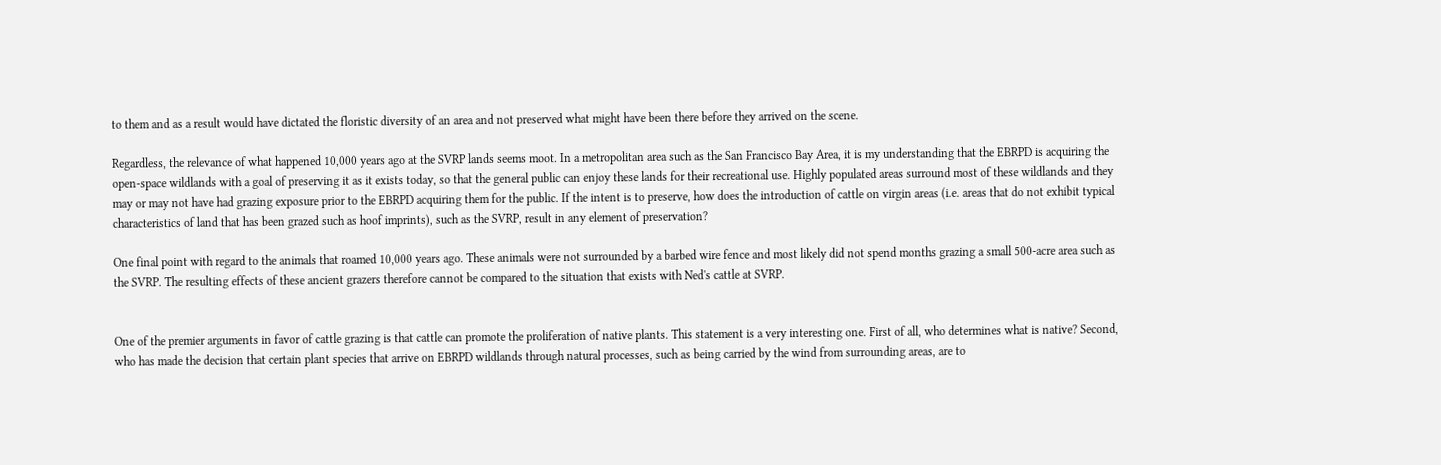to them and as a result would have dictated the floristic diversity of an area and not preserved what might have been there before they arrived on the scene.

Regardless, the relevance of what happened 10,000 years ago at the SVRP lands seems moot. In a metropolitan area such as the San Francisco Bay Area, it is my understanding that the EBRPD is acquiring the open-space wildlands with a goal of preserving it as it exists today, so that the general public can enjoy these lands for their recreational use. Highly populated areas surround most of these wildlands and they may or may not have had grazing exposure prior to the EBRPD acquiring them for the public. If the intent is to preserve, how does the introduction of cattle on virgin areas (i.e. areas that do not exhibit typical characteristics of land that has been grazed such as hoof imprints), such as the SVRP, result in any element of preservation?

One final point with regard to the animals that roamed 10,000 years ago. These animals were not surrounded by a barbed wire fence and most likely did not spend months grazing a small 500-acre area such as the SVRP. The resulting effects of these ancient grazers therefore cannot be compared to the situation that exists with Ned's cattle at SVRP.


One of the premier arguments in favor of cattle grazing is that cattle can promote the proliferation of native plants. This statement is a very interesting one. First of all, who determines what is native? Second, who has made the decision that certain plant species that arrive on EBRPD wildlands through natural processes, such as being carried by the wind from surrounding areas, are to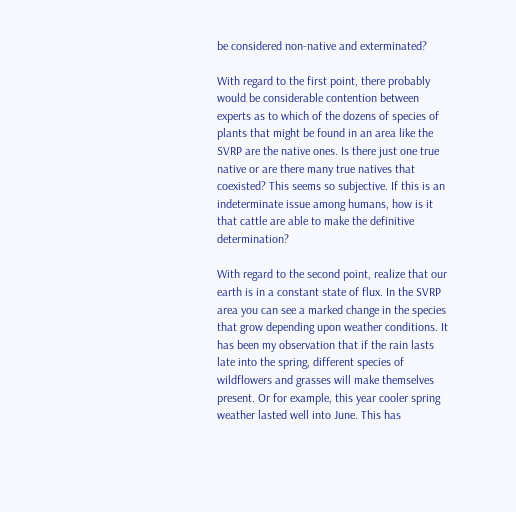be considered non-native and exterminated?

With regard to the first point, there probably would be considerable contention between experts as to which of the dozens of species of plants that might be found in an area like the SVRP are the native ones. Is there just one true native or are there many true natives that coexisted? This seems so subjective. If this is an indeterminate issue among humans, how is it that cattle are able to make the definitive determination?

With regard to the second point, realize that our earth is in a constant state of flux. In the SVRP area you can see a marked change in the species that grow depending upon weather conditions. It has been my observation that if the rain lasts late into the spring, different species of wildflowers and grasses will make themselves present. Or for example, this year cooler spring weather lasted well into June. This has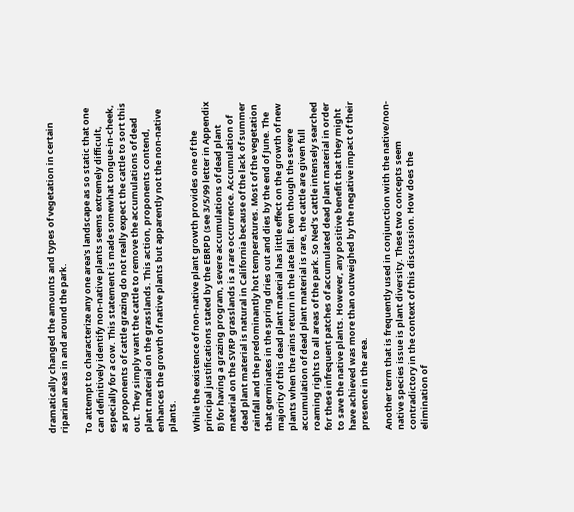dramatically changed the amounts and types of vegetation in certain riparian areas in and around the park.

To attempt to characterize any one area's landscape as so static that one can definitively identify non-native plants seems extremely difficult, especially for a cow. This statement is made somewhat tongue-in-cheek, as proponents of cattle grazing do not really expect the cattle to sort this out. They simply want the cattle to remove the accumulations of dead plant material on the grasslands. This action, proponents contend, enhances the growth of native plants but apparently not the non-native plants.

While the existence of non-native plant growth provides one of the principal justifications stated by the EBRPD (see 3/5/99 letter in Appendix B) for having a grazing program, severe accumulations of dead plant material on the SVRP grasslands is a rare occurrence. Accumulation of dead plant material is natural in California because of the lack of summer rainfall and the predominantly hot temperatures. Most of the vegetation that germinates in the spring dries out and dies by the end of June. The majority of this dead plant material has little effect on the growth of new plants when the rains return in the late fall. Even though the severe accumulation of dead plant material is rare, the cattle are given full roaming rights to all areas of the park. So Ned's cattle intensely searched for these infrequent patches of accumulated dead plant material in order to save the native plants. However, any positive benefit that they might have achieved was more than outweighed by the negative impact of their presence in the area.

Another term that is frequently used in conjunction with the native/non-native species issue is plant diversity. These two concepts seem contradictory in the context of this discussion. How does the elimination of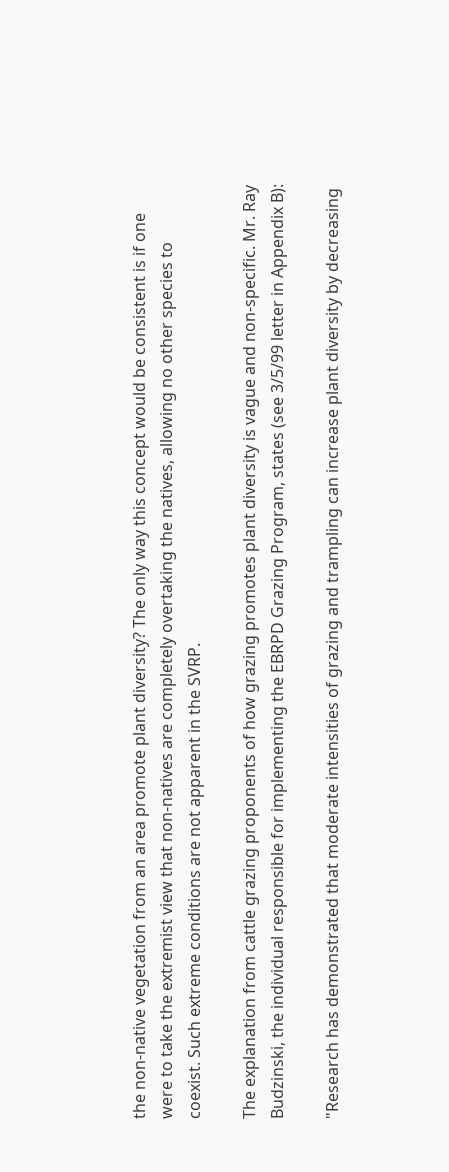the non-native vegetation from an area promote plant diversity? The only way this concept would be consistent is if one were to take the extremist view that non-natives are completely overtaking the natives, allowing no other species to coexist. Such extreme conditions are not apparent in the SVRP.

The explanation from cattle grazing proponents of how grazing promotes plant diversity is vague and non-specific. Mr. Ray Budzinski, the individual responsible for implementing the EBRPD Grazing Program, states (see 3/5/99 letter in Appendix B):

"Research has demonstrated that moderate intensities of grazing and trampling can increase plant diversity by decreasing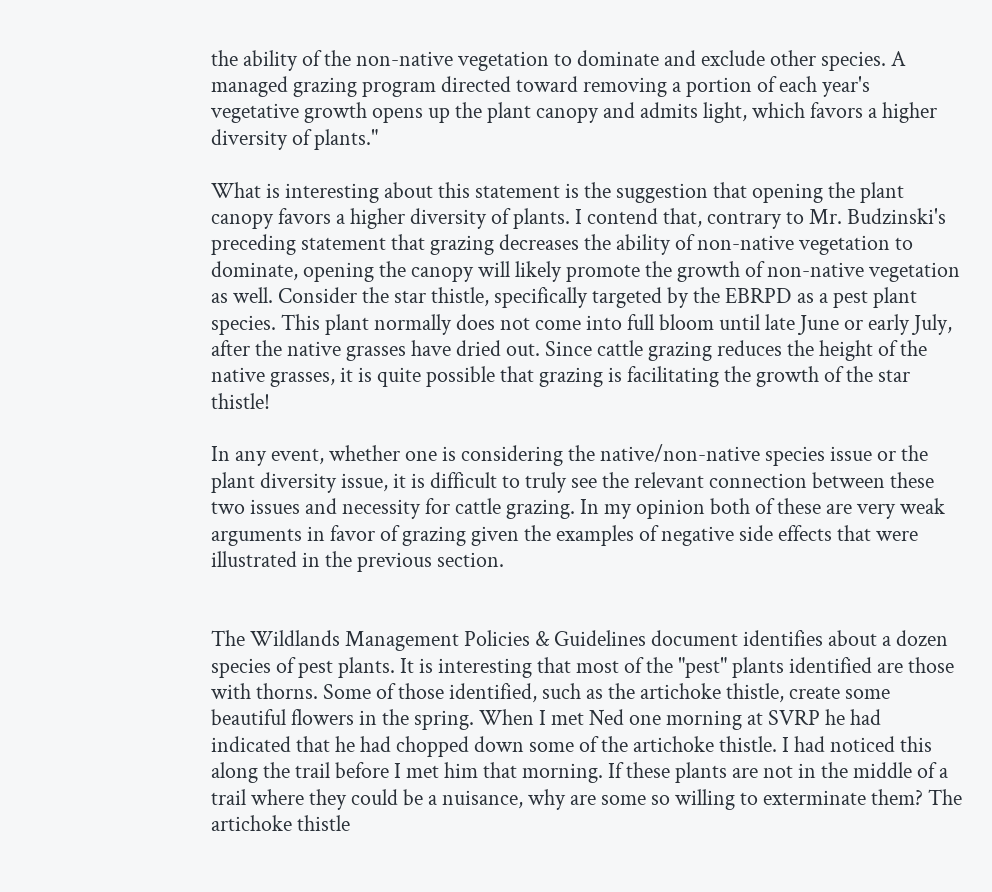the ability of the non-native vegetation to dominate and exclude other species. A managed grazing program directed toward removing a portion of each year's vegetative growth opens up the plant canopy and admits light, which favors a higher diversity of plants."

What is interesting about this statement is the suggestion that opening the plant canopy favors a higher diversity of plants. I contend that, contrary to Mr. Budzinski's preceding statement that grazing decreases the ability of non-native vegetation to dominate, opening the canopy will likely promote the growth of non-native vegetation as well. Consider the star thistle, specifically targeted by the EBRPD as a pest plant species. This plant normally does not come into full bloom until late June or early July, after the native grasses have dried out. Since cattle grazing reduces the height of the native grasses, it is quite possible that grazing is facilitating the growth of the star thistle!

In any event, whether one is considering the native/non-native species issue or the plant diversity issue, it is difficult to truly see the relevant connection between these two issues and necessity for cattle grazing. In my opinion both of these are very weak arguments in favor of grazing given the examples of negative side effects that were illustrated in the previous section.


The Wildlands Management Policies & Guidelines document identifies about a dozen species of pest plants. It is interesting that most of the "pest" plants identified are those with thorns. Some of those identified, such as the artichoke thistle, create some beautiful flowers in the spring. When I met Ned one morning at SVRP he had indicated that he had chopped down some of the artichoke thistle. I had noticed this along the trail before I met him that morning. If these plants are not in the middle of a trail where they could be a nuisance, why are some so willing to exterminate them? The artichoke thistle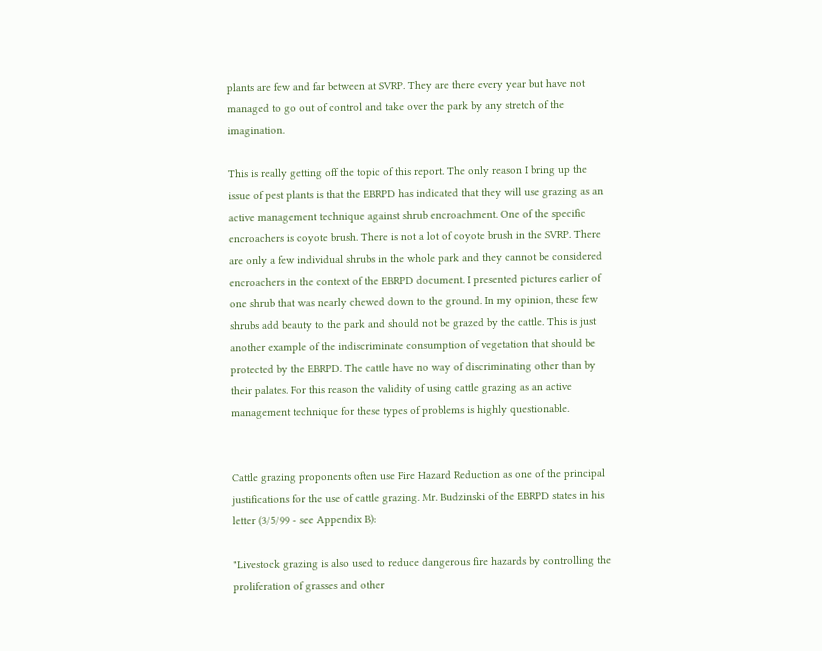plants are few and far between at SVRP. They are there every year but have not managed to go out of control and take over the park by any stretch of the imagination.

This is really getting off the topic of this report. The only reason I bring up the issue of pest plants is that the EBRPD has indicated that they will use grazing as an active management technique against shrub encroachment. One of the specific encroachers is coyote brush. There is not a lot of coyote brush in the SVRP. There are only a few individual shrubs in the whole park and they cannot be considered encroachers in the context of the EBRPD document. I presented pictures earlier of one shrub that was nearly chewed down to the ground. In my opinion, these few shrubs add beauty to the park and should not be grazed by the cattle. This is just another example of the indiscriminate consumption of vegetation that should be protected by the EBRPD. The cattle have no way of discriminating other than by their palates. For this reason the validity of using cattle grazing as an active management technique for these types of problems is highly questionable.


Cattle grazing proponents often use Fire Hazard Reduction as one of the principal justifications for the use of cattle grazing. Mr. Budzinski of the EBRPD states in his letter (3/5/99 - see Appendix B):

"Livestock grazing is also used to reduce dangerous fire hazards by controlling the proliferation of grasses and other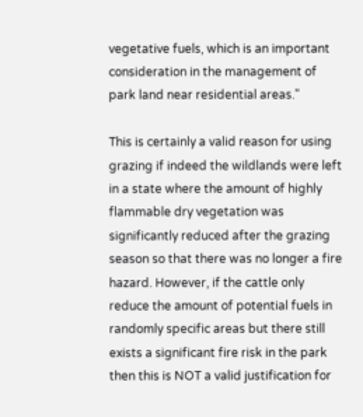vegetative fuels, which is an important consideration in the management of park land near residential areas."

This is certainly a valid reason for using grazing if indeed the wildlands were left in a state where the amount of highly flammable dry vegetation was significantly reduced after the grazing season so that there was no longer a fire hazard. However, if the cattle only reduce the amount of potential fuels in randomly specific areas but there still exists a significant fire risk in the park then this is NOT a valid justification for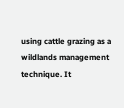using cattle grazing as a wildlands management technique. It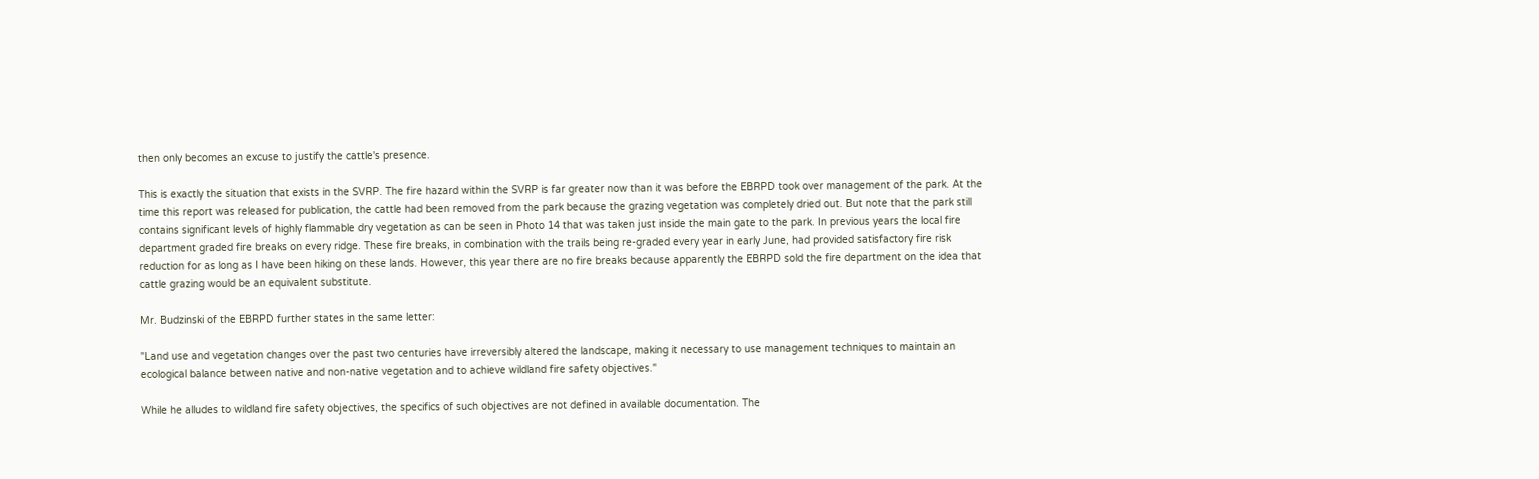then only becomes an excuse to justify the cattle's presence.

This is exactly the situation that exists in the SVRP. The fire hazard within the SVRP is far greater now than it was before the EBRPD took over management of the park. At the time this report was released for publication, the cattle had been removed from the park because the grazing vegetation was completely dried out. But note that the park still contains significant levels of highly flammable dry vegetation as can be seen in Photo 14 that was taken just inside the main gate to the park. In previous years the local fire department graded fire breaks on every ridge. These fire breaks, in combination with the trails being re-graded every year in early June, had provided satisfactory fire risk reduction for as long as I have been hiking on these lands. However, this year there are no fire breaks because apparently the EBRPD sold the fire department on the idea that cattle grazing would be an equivalent substitute.

Mr. Budzinski of the EBRPD further states in the same letter:

"Land use and vegetation changes over the past two centuries have irreversibly altered the landscape, making it necessary to use management techniques to maintain an ecological balance between native and non-native vegetation and to achieve wildland fire safety objectives."

While he alludes to wildland fire safety objectives, the specifics of such objectives are not defined in available documentation. The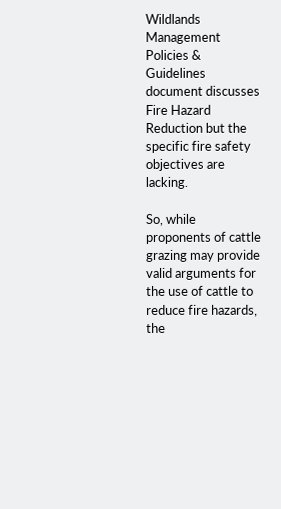Wildlands Management Policies & Guidelines document discusses Fire Hazard Reduction but the specific fire safety objectives are lacking.

So, while proponents of cattle grazing may provide valid arguments for the use of cattle to reduce fire hazards, the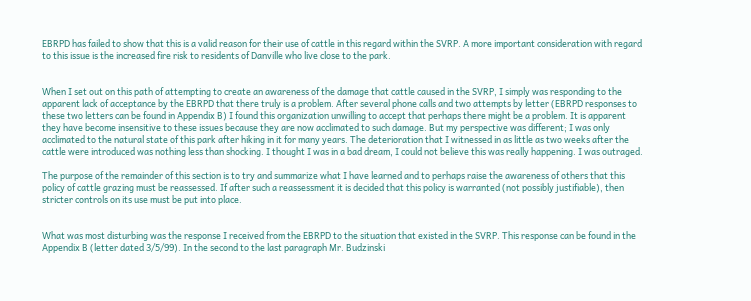EBRPD has failed to show that this is a valid reason for their use of cattle in this regard within the SVRP. A more important consideration with regard to this issue is the increased fire risk to residents of Danville who live close to the park.


When I set out on this path of attempting to create an awareness of the damage that cattle caused in the SVRP, I simply was responding to the apparent lack of acceptance by the EBRPD that there truly is a problem. After several phone calls and two attempts by letter (EBRPD responses to these two letters can be found in Appendix B) I found this organization unwilling to accept that perhaps there might be a problem. It is apparent they have become insensitive to these issues because they are now acclimated to such damage. But my perspective was different; I was only acclimated to the natural state of this park after hiking in it for many years. The deterioration that I witnessed in as little as two weeks after the cattle were introduced was nothing less than shocking. I thought I was in a bad dream, I could not believe this was really happening. I was outraged.

The purpose of the remainder of this section is to try and summarize what I have learned and to perhaps raise the awareness of others that this policy of cattle grazing must be reassessed. If after such a reassessment it is decided that this policy is warranted (not possibly justifiable), then stricter controls on its use must be put into place.


What was most disturbing was the response I received from the EBRPD to the situation that existed in the SVRP. This response can be found in the Appendix B (letter dated 3/5/99). In the second to the last paragraph Mr. Budzinski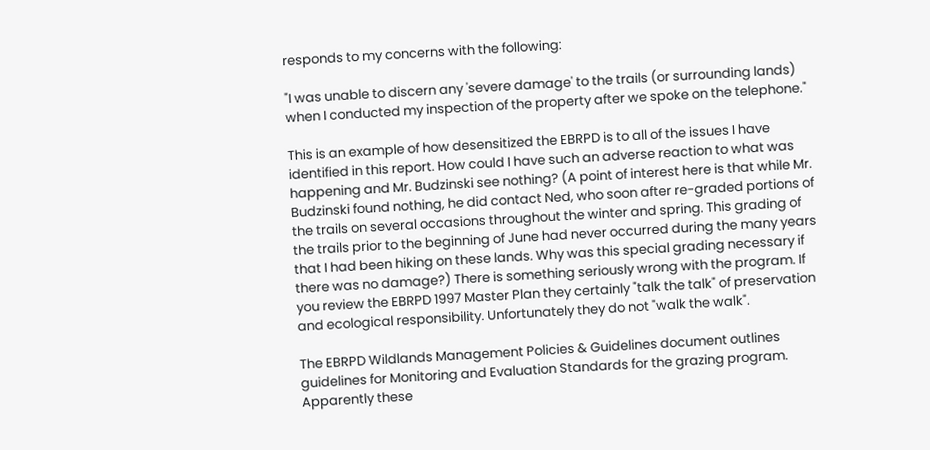responds to my concerns with the following:

"I was unable to discern any 'severe damage' to the trails (or surrounding lands) when I conducted my inspection of the property after we spoke on the telephone."

This is an example of how desensitized the EBRPD is to all of the issues I have identified in this report. How could I have such an adverse reaction to what was happening and Mr. Budzinski see nothing? (A point of interest here is that while Mr. Budzinski found nothing, he did contact Ned, who soon after re-graded portions of the trails on several occasions throughout the winter and spring. This grading of the trails prior to the beginning of June had never occurred during the many years that I had been hiking on these lands. Why was this special grading necessary if there was no damage?) There is something seriously wrong with the program. If you review the EBRPD 1997 Master Plan they certainly "talk the talk" of preservation and ecological responsibility. Unfortunately they do not "walk the walk".

The EBRPD Wildlands Management Policies & Guidelines document outlines guidelines for Monitoring and Evaluation Standards for the grazing program. Apparently these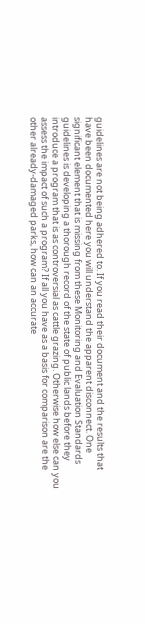guidelines are not being adhered to. If you read their document and the results that have been documented here you will understand the apparent disconnect. One significant element that is missing from these Monitoring and Evaluation Standards guidelines is developing a thorough record of the state of public lands before they introduce a program that is as controversial as cattle grazing. Otherwise how else can you assess the impact of such a program? If all you have as a basis for comparison are the other already-damaged parks, how can an accurate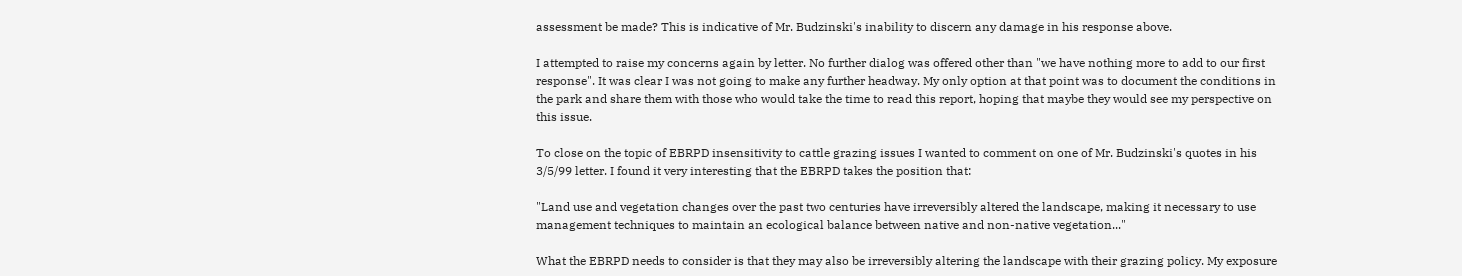assessment be made? This is indicative of Mr. Budzinski's inability to discern any damage in his response above.

I attempted to raise my concerns again by letter. No further dialog was offered other than "we have nothing more to add to our first response". It was clear I was not going to make any further headway. My only option at that point was to document the conditions in the park and share them with those who would take the time to read this report, hoping that maybe they would see my perspective on this issue.

To close on the topic of EBRPD insensitivity to cattle grazing issues I wanted to comment on one of Mr. Budzinski's quotes in his 3/5/99 letter. I found it very interesting that the EBRPD takes the position that:

"Land use and vegetation changes over the past two centuries have irreversibly altered the landscape, making it necessary to use management techniques to maintain an ecological balance between native and non-native vegetation..."

What the EBRPD needs to consider is that they may also be irreversibly altering the landscape with their grazing policy. My exposure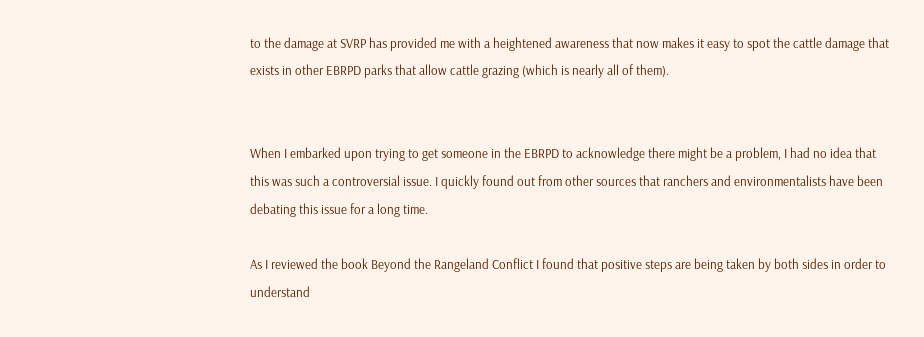to the damage at SVRP has provided me with a heightened awareness that now makes it easy to spot the cattle damage that exists in other EBRPD parks that allow cattle grazing (which is nearly all of them).


When I embarked upon trying to get someone in the EBRPD to acknowledge there might be a problem, I had no idea that this was such a controversial issue. I quickly found out from other sources that ranchers and environmentalists have been debating this issue for a long time.

As I reviewed the book Beyond the Rangeland Conflict I found that positive steps are being taken by both sides in order to understand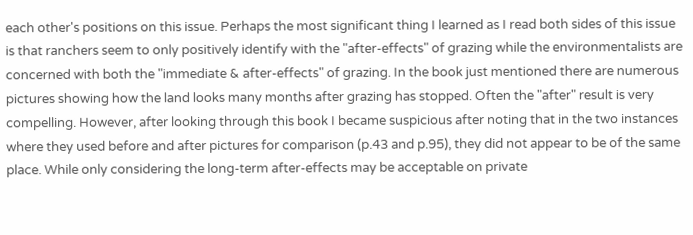each other's positions on this issue. Perhaps the most significant thing I learned as I read both sides of this issue is that ranchers seem to only positively identify with the "after-effects" of grazing while the environmentalists are concerned with both the "immediate & after-effects" of grazing. In the book just mentioned there are numerous pictures showing how the land looks many months after grazing has stopped. Often the "after" result is very compelling. However, after looking through this book I became suspicious after noting that in the two instances where they used before and after pictures for comparison (p.43 and p.95), they did not appear to be of the same place. While only considering the long-term after-effects may be acceptable on private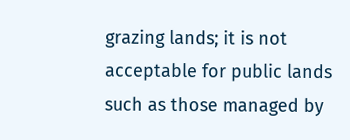grazing lands; it is not acceptable for public lands such as those managed by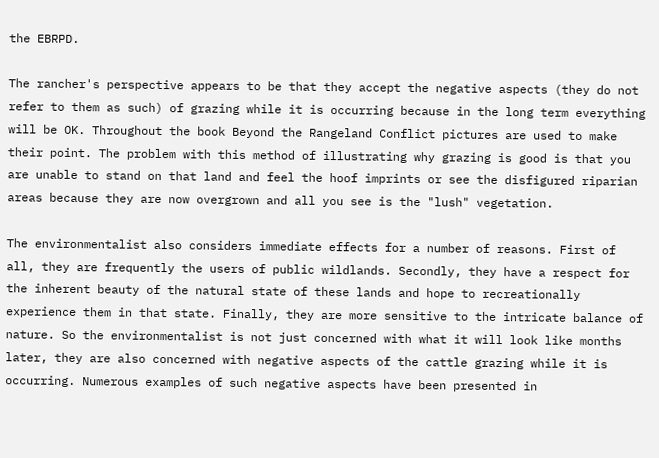the EBRPD.

The rancher's perspective appears to be that they accept the negative aspects (they do not refer to them as such) of grazing while it is occurring because in the long term everything will be OK. Throughout the book Beyond the Rangeland Conflict pictures are used to make their point. The problem with this method of illustrating why grazing is good is that you are unable to stand on that land and feel the hoof imprints or see the disfigured riparian areas because they are now overgrown and all you see is the "lush" vegetation.

The environmentalist also considers immediate effects for a number of reasons. First of all, they are frequently the users of public wildlands. Secondly, they have a respect for the inherent beauty of the natural state of these lands and hope to recreationally experience them in that state. Finally, they are more sensitive to the intricate balance of nature. So the environmentalist is not just concerned with what it will look like months later, they are also concerned with negative aspects of the cattle grazing while it is occurring. Numerous examples of such negative aspects have been presented in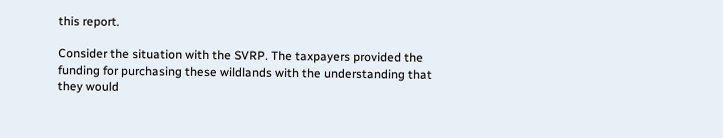this report.

Consider the situation with the SVRP. The taxpayers provided the funding for purchasing these wildlands with the understanding that they would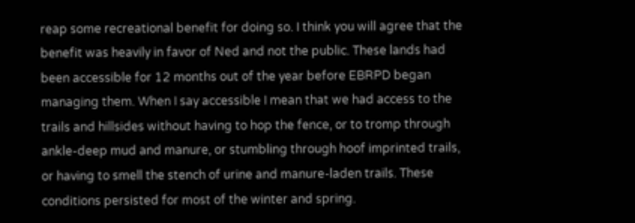reap some recreational benefit for doing so. I think you will agree that the benefit was heavily in favor of Ned and not the public. These lands had been accessible for 12 months out of the year before EBRPD began managing them. When I say accessible I mean that we had access to the trails and hillsides without having to hop the fence, or to tromp through ankle-deep mud and manure, or stumbling through hoof imprinted trails, or having to smell the stench of urine and manure-laden trails. These conditions persisted for most of the winter and spring.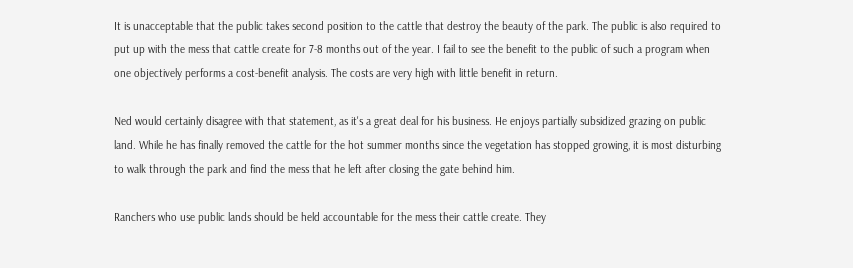It is unacceptable that the public takes second position to the cattle that destroy the beauty of the park. The public is also required to put up with the mess that cattle create for 7-8 months out of the year. I fail to see the benefit to the public of such a program when one objectively performs a cost-benefit analysis. The costs are very high with little benefit in return.

Ned would certainly disagree with that statement, as it's a great deal for his business. He enjoys partially subsidized grazing on public land. While he has finally removed the cattle for the hot summer months since the vegetation has stopped growing, it is most disturbing to walk through the park and find the mess that he left after closing the gate behind him.

Ranchers who use public lands should be held accountable for the mess their cattle create. They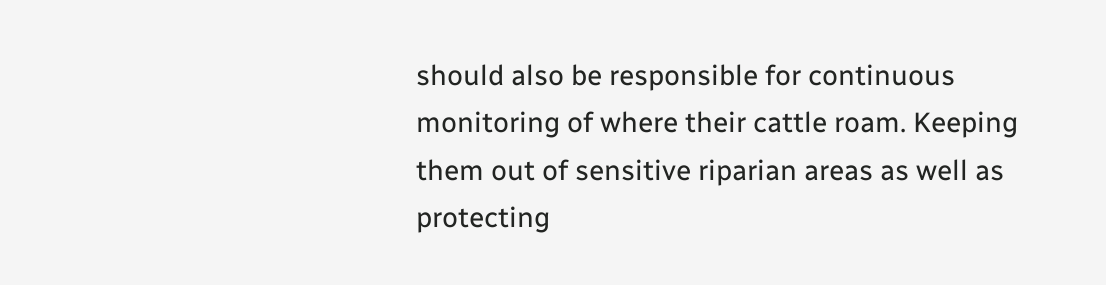should also be responsible for continuous monitoring of where their cattle roam. Keeping them out of sensitive riparian areas as well as protecting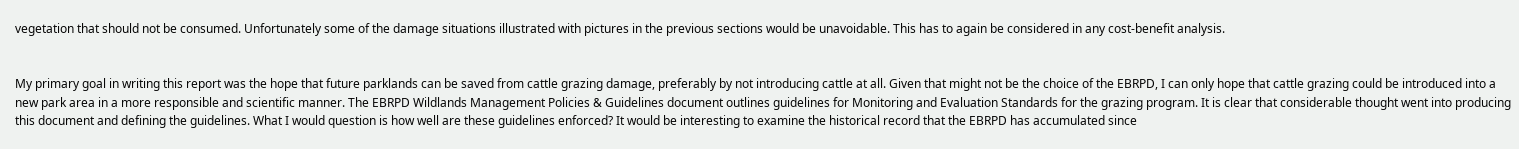vegetation that should not be consumed. Unfortunately some of the damage situations illustrated with pictures in the previous sections would be unavoidable. This has to again be considered in any cost-benefit analysis.


My primary goal in writing this report was the hope that future parklands can be saved from cattle grazing damage, preferably by not introducing cattle at all. Given that might not be the choice of the EBRPD, I can only hope that cattle grazing could be introduced into a new park area in a more responsible and scientific manner. The EBRPD Wildlands Management Policies & Guidelines document outlines guidelines for Monitoring and Evaluation Standards for the grazing program. It is clear that considerable thought went into producing this document and defining the guidelines. What I would question is how well are these guidelines enforced? It would be interesting to examine the historical record that the EBRPD has accumulated since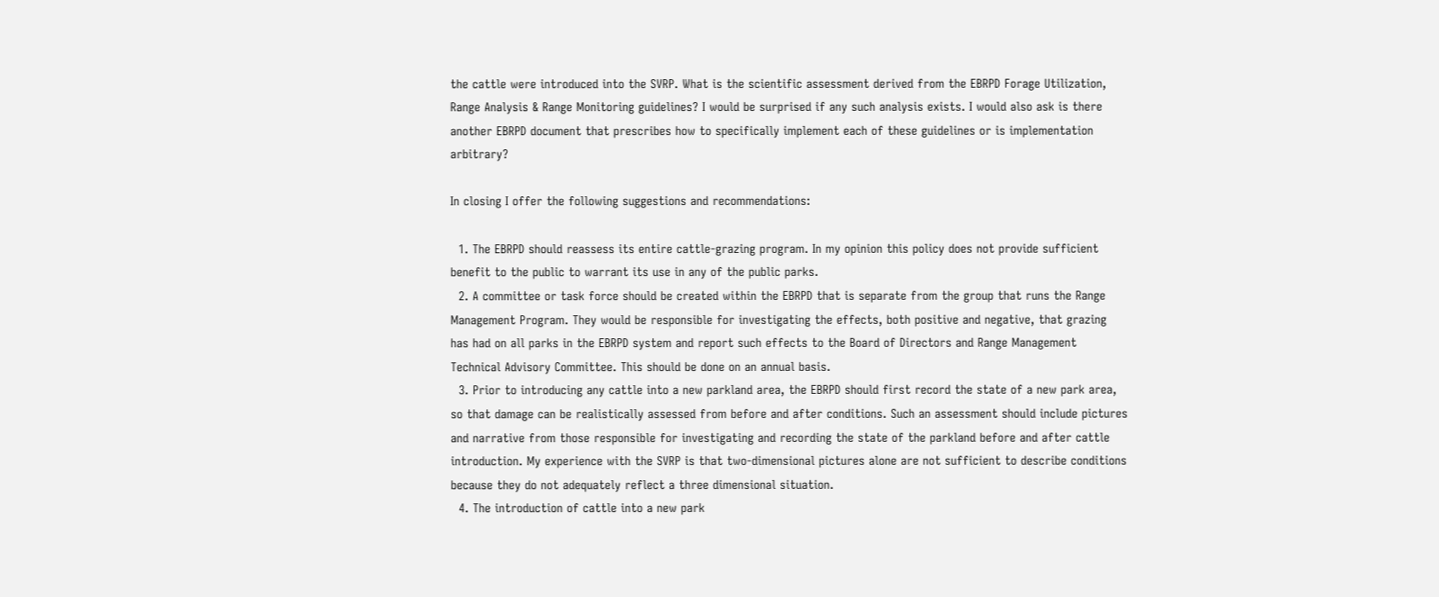the cattle were introduced into the SVRP. What is the scientific assessment derived from the EBRPD Forage Utilization, Range Analysis & Range Monitoring guidelines? I would be surprised if any such analysis exists. I would also ask is there another EBRPD document that prescribes how to specifically implement each of these guidelines or is implementation arbitrary?

In closing I offer the following suggestions and recommendations:

  1. The EBRPD should reassess its entire cattle-grazing program. In my opinion this policy does not provide sufficient benefit to the public to warrant its use in any of the public parks.
  2. A committee or task force should be created within the EBRPD that is separate from the group that runs the Range Management Program. They would be responsible for investigating the effects, both positive and negative, that grazing has had on all parks in the EBRPD system and report such effects to the Board of Directors and Range Management Technical Advisory Committee. This should be done on an annual basis.
  3. Prior to introducing any cattle into a new parkland area, the EBRPD should first record the state of a new park area, so that damage can be realistically assessed from before and after conditions. Such an assessment should include pictures and narrative from those responsible for investigating and recording the state of the parkland before and after cattle introduction. My experience with the SVRP is that two-dimensional pictures alone are not sufficient to describe conditions because they do not adequately reflect a three dimensional situation.
  4. The introduction of cattle into a new park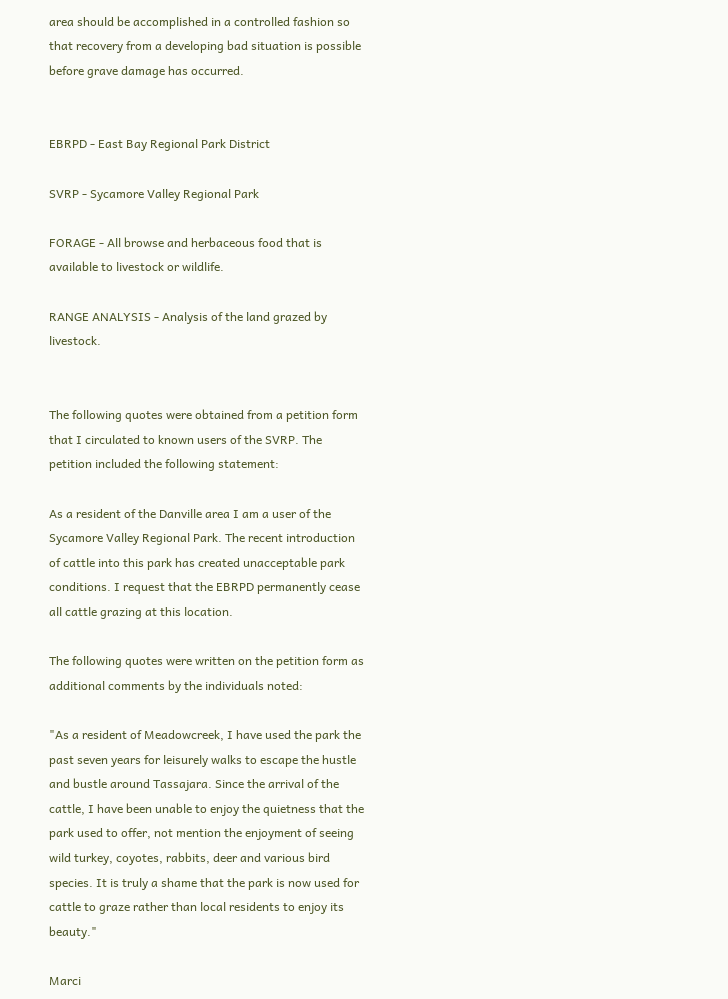area should be accomplished in a controlled fashion so that recovery from a developing bad situation is possible before grave damage has occurred.


EBRPD - East Bay Regional Park District

SVRP - Sycamore Valley Regional Park

FORAGE - All browse and herbaceous food that is available to livestock or wildlife.

RANGE ANALYSIS - Analysis of the land grazed by livestock.


The following quotes were obtained from a petition form that I circulated to known users of the SVRP. The petition included the following statement:

As a resident of the Danville area I am a user of the Sycamore Valley Regional Park. The recent introduction of cattle into this park has created unacceptable park conditions. I request that the EBRPD permanently cease all cattle grazing at this location.

The following quotes were written on the petition form as additional comments by the individuals noted:

"As a resident of Meadowcreek, I have used the park the past seven years for leisurely walks to escape the hustle and bustle around Tassajara. Since the arrival of the cattle, I have been unable to enjoy the quietness that the park used to offer, not mention the enjoyment of seeing wild turkey, coyotes, rabbits, deer and various bird species. It is truly a shame that the park is now used for cattle to graze rather than local residents to enjoy its beauty."

Marci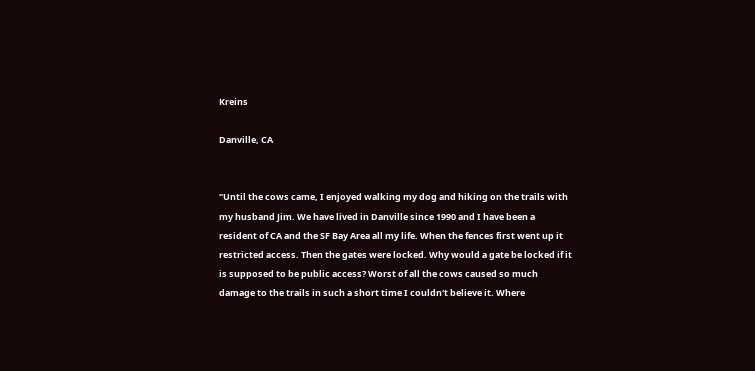Kreins

Danville, CA


"Until the cows came, I enjoyed walking my dog and hiking on the trails with my husband Jim. We have lived in Danville since 1990 and I have been a resident of CA and the SF Bay Area all my life. When the fences first went up it restricted access. Then the gates were locked. Why would a gate be locked if it is supposed to be public access? Worst of all the cows caused so much damage to the trails in such a short time I couldn't believe it. Where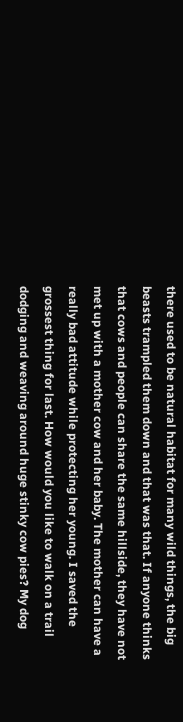there used to be natural habitat for many wild things, the big beasts trampled them down and that was that. If anyone thinks that cows and people can share the same hillside, they have not met up with a mother cow and her baby. The mother can have a really bad attitude while protecting her young. I saved the grossest thing for last. How would you like to walk on a trail dodging and weaving around huge stinky cow pies? My dog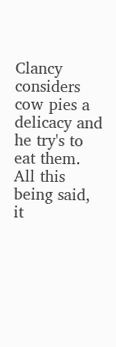Clancy considers cow pies a delicacy and he try's to eat them. All this being said, it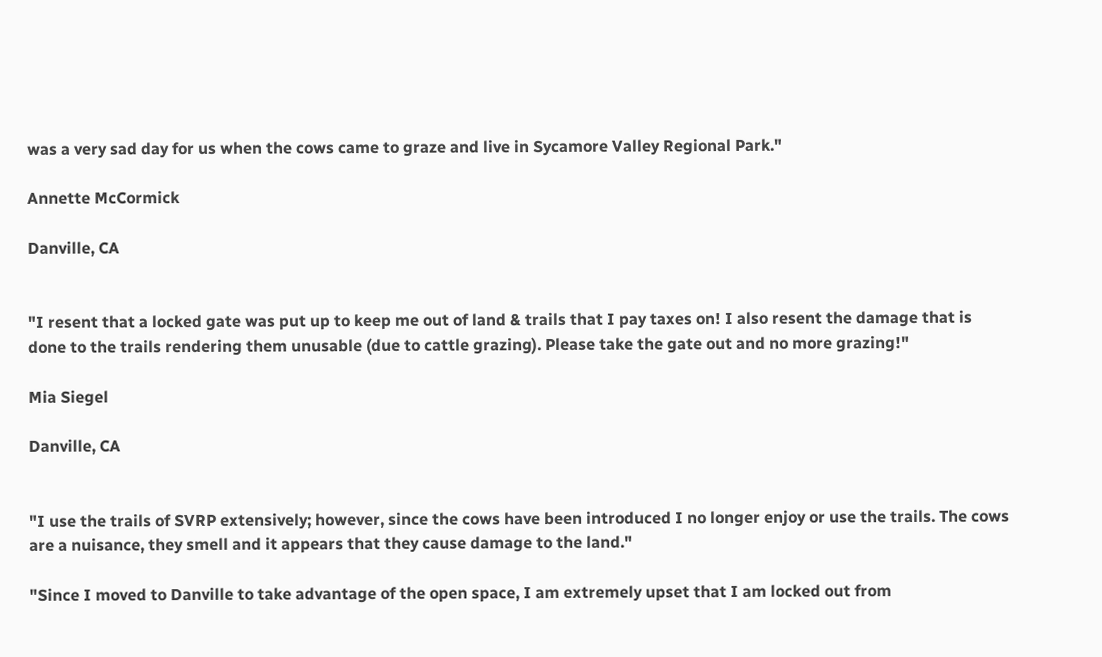was a very sad day for us when the cows came to graze and live in Sycamore Valley Regional Park."

Annette McCormick

Danville, CA


"I resent that a locked gate was put up to keep me out of land & trails that I pay taxes on! I also resent the damage that is done to the trails rendering them unusable (due to cattle grazing). Please take the gate out and no more grazing!"

Mia Siegel

Danville, CA


"I use the trails of SVRP extensively; however, since the cows have been introduced I no longer enjoy or use the trails. The cows are a nuisance, they smell and it appears that they cause damage to the land."

"Since I moved to Danville to take advantage of the open space, I am extremely upset that I am locked out from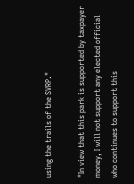using the trails of the SVRP."

"In view that this park is supported by taxpayer money, I will not support any elected official who continues to support this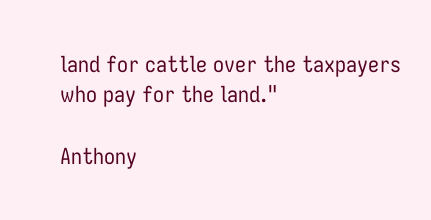land for cattle over the taxpayers who pay for the land."

Anthony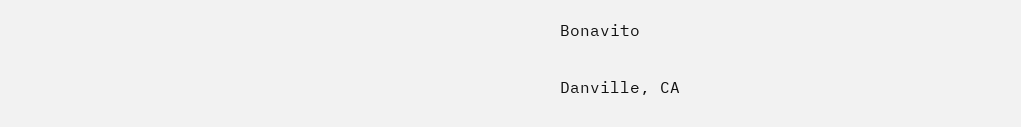Bonavito

Danville, CA